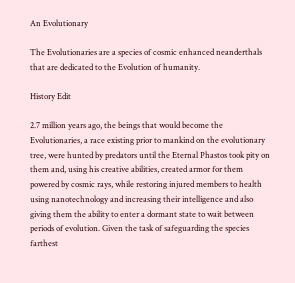An Evolutionary

The Evolutionaries are a species of cosmic enhanced neanderthals that are dedicated to the Evolution of humanity.

History Edit

2.7 million years ago, the beings that would become the Evolutionaries, a race existing prior to mankind on the evolutionary tree, were hunted by predators until the Eternal Phastos took pity on them and, using his creative abilities, created armor for them powered by cosmic rays, while restoring injured members to health using nanotechnology and increasing their intelligence and also giving them the ability to enter a dormant state to wait between periods of evolution. Given the task of safeguarding the species farthest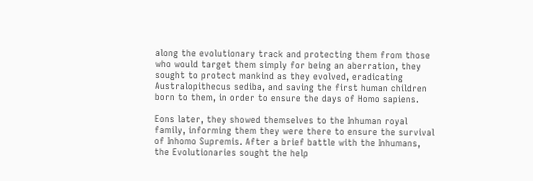along the evolutionary track and protecting them from those who would target them simply for being an aberration, they sought to protect mankind as they evolved, eradicating Australopithecus sediba, and saving the first human children born to them, in order to ensure the days of Homo sapiens.

Eons later, they showed themselves to the Inhuman royal family, informing them they were there to ensure the survival of Inhomo Supremis. After a brief battle with the Inhumans, the Evolutionaries sought the help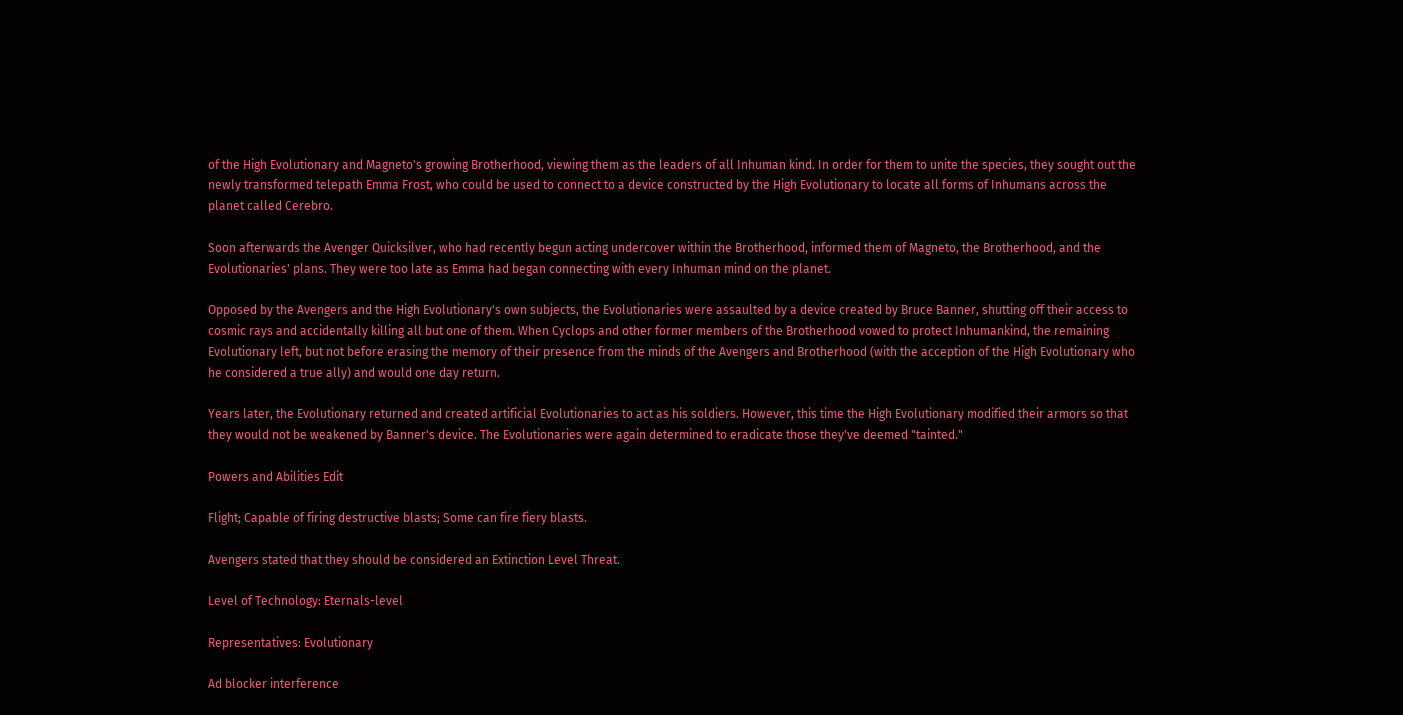of the High Evolutionary and Magneto's growing Brotherhood, viewing them as the leaders of all Inhuman kind. In order for them to unite the species, they sought out the newly transformed telepath Emma Frost, who could be used to connect to a device constructed by the High Evolutionary to locate all forms of Inhumans across the planet called Cerebro.

Soon afterwards the Avenger Quicksilver, who had recently begun acting undercover within the Brotherhood, informed them of Magneto, the Brotherhood, and the Evolutionaries' plans. They were too late as Emma had began connecting with every Inhuman mind on the planet.

Opposed by the Avengers and the High Evolutionary's own subjects, the Evolutionaries were assaulted by a device created by Bruce Banner, shutting off their access to cosmic rays and accidentally killing all but one of them. When Cyclops and other former members of the Brotherhood vowed to protect Inhumankind, the remaining Evolutionary left, but not before erasing the memory of their presence from the minds of the Avengers and Brotherhood (with the acception of the High Evolutionary who he considered a true ally) and would one day return.

Years later, the Evolutionary returned and created artificial Evolutionaries to act as his soldiers. However, this time the High Evolutionary modified their armors so that they would not be weakened by Banner's device. The Evolutionaries were again determined to eradicate those they've deemed "tainted."

Powers and Abilities Edit

Flight; Capable of firing destructive blasts; Some can fire fiery blasts.

Avengers stated that they should be considered an Extinction Level Threat.

Level of Technology: Eternals-level

Representatives: Evolutionary

Ad blocker interference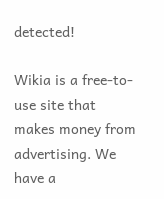detected!

Wikia is a free-to-use site that makes money from advertising. We have a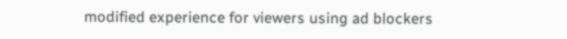modified experience for viewers using ad blockers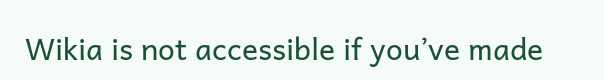Wikia is not accessible if you’ve made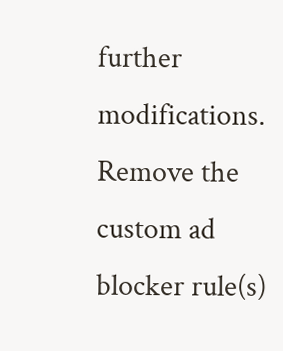further modifications. Remove the custom ad blocker rule(s)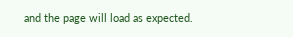and the page will load as expected.